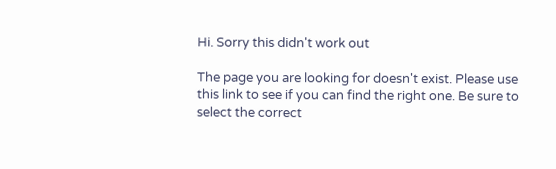Hi. Sorry this didn't work out

The page you are looking for doesn't exist. Please use this link to see if you can find the right one. Be sure to select the correct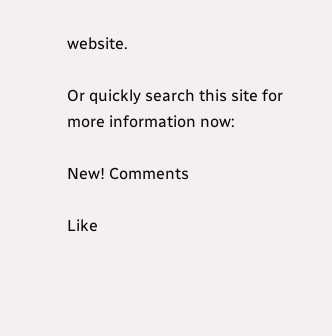website.

Or quickly search this site for more information now:

New! Comments

Like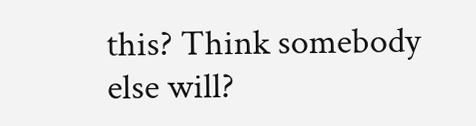this? Think somebody else will?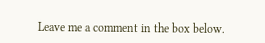Leave me a comment in the box below.